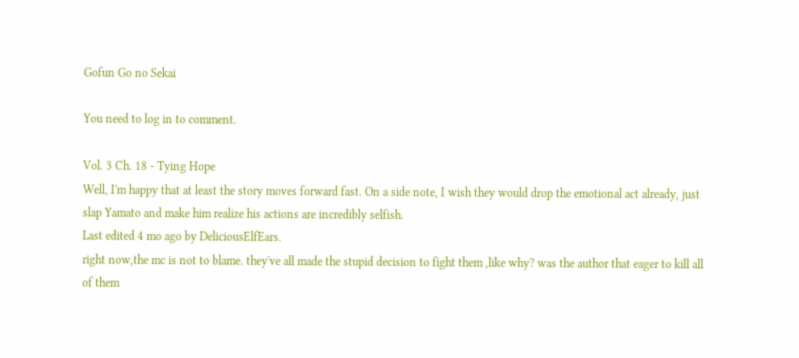Gofun Go no Sekai

You need to log in to comment.

Vol. 3 Ch. 18 - Tying Hope
Well, I'm happy that at least the story moves forward fast. On a side note, I wish they would drop the emotional act already, just slap Yamato and make him realize his actions are incredibly selfish.
Last edited 4 mo ago by DeliciousElfEars.
right now,the mc is not to blame. they've all made the stupid decision to fight them ,like why? was the author that eager to kill all of them